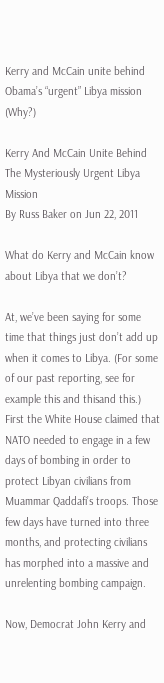Kerry and McCain unite behind Obama’s “urgent” Libya mission (Why?)

Kerry And McCain Unite Behind The Mysteriously Urgent Libya Mission
By Russ Baker on Jun 22, 2011

What do Kerry and McCain know about Libya that we don’t?

At, we’ve been saying for some time that things just don’t add up when it comes to Libya. (For some of our past reporting, see for example this and thisand this.) First the White House claimed that NATO needed to engage in a few days of bombing in order to protect Libyan civilians from Muammar Qaddafi’s troops. Those few days have turned into three months, and protecting civilians has morphed into a massive and unrelenting bombing campaign.

Now, Democrat John Kerry and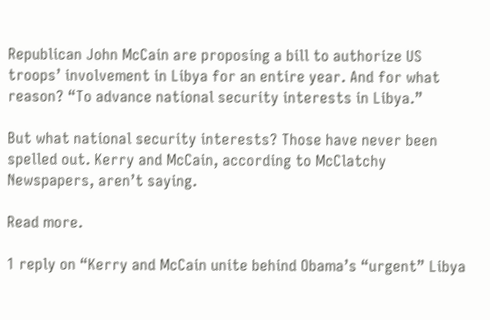Republican John McCain are proposing a bill to authorize US troops’ involvement in Libya for an entire year. And for what reason? “To advance national security interests in Libya.”

But what national security interests? Those have never been spelled out. Kerry and McCain, according to McClatchy Newspapers, aren’t saying.

Read more.

1 reply on “Kerry and McCain unite behind Obama’s “urgent” Libya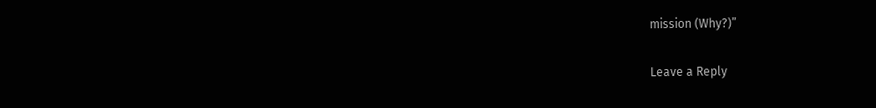mission (Why?)”

Leave a Reply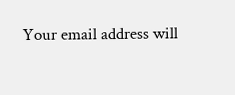Your email address will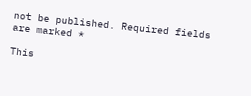not be published. Required fields are marked *

This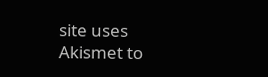site uses Akismet to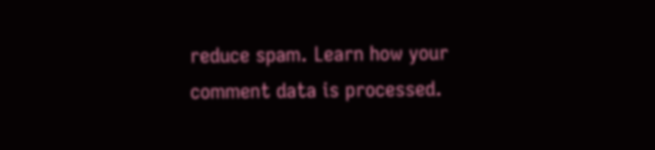reduce spam. Learn how your comment data is processed.